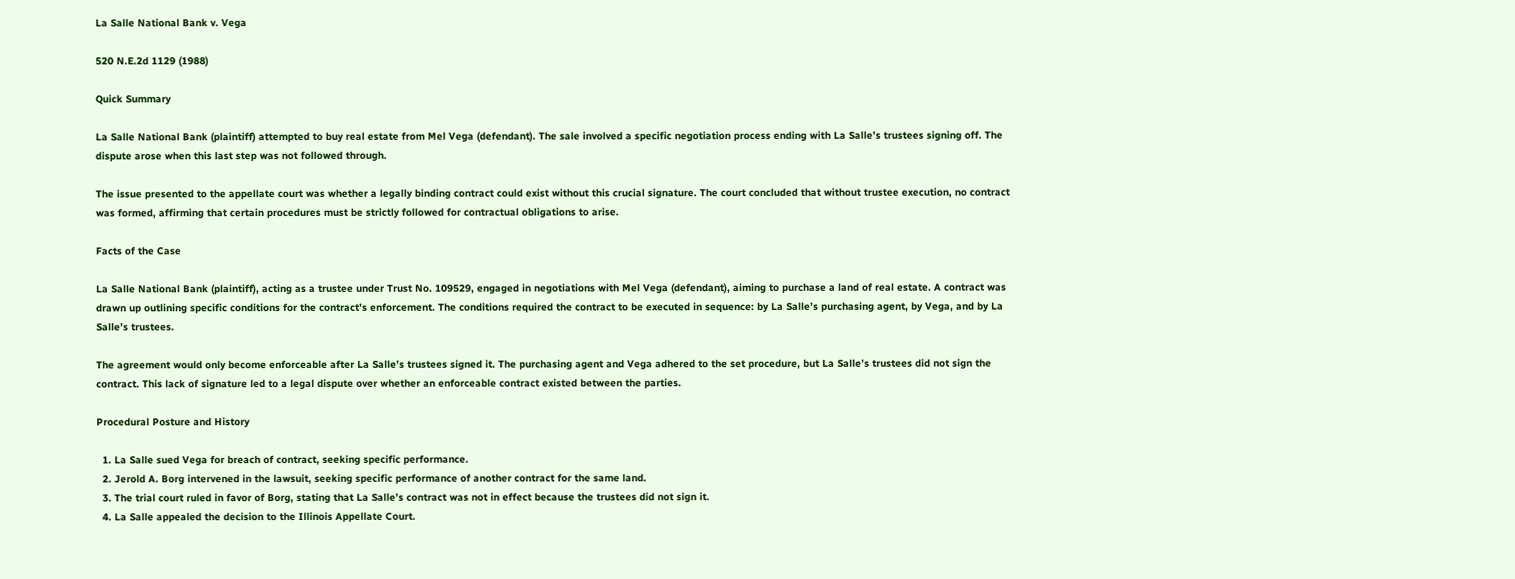La Salle National Bank v. Vega

520 N.E.2d 1129 (1988)

Quick Summary

La Salle National Bank (plaintiff) attempted to buy real estate from Mel Vega (defendant). The sale involved a specific negotiation process ending with La Salle’s trustees signing off. The dispute arose when this last step was not followed through.

The issue presented to the appellate court was whether a legally binding contract could exist without this crucial signature. The court concluded that without trustee execution, no contract was formed, affirming that certain procedures must be strictly followed for contractual obligations to arise.

Facts of the Case

La Salle National Bank (plaintiff), acting as a trustee under Trust No. 109529, engaged in negotiations with Mel Vega (defendant), aiming to purchase a land of real estate. A contract was drawn up outlining specific conditions for the contract’s enforcement. The conditions required the contract to be executed in sequence: by La Salle’s purchasing agent, by Vega, and by La Salle’s trustees.

The agreement would only become enforceable after La Salle’s trustees signed it. The purchasing agent and Vega adhered to the set procedure, but La Salle’s trustees did not sign the contract. This lack of signature led to a legal dispute over whether an enforceable contract existed between the parties.

Procedural Posture and History

  1. La Salle sued Vega for breach of contract, seeking specific performance.
  2. Jerold A. Borg intervened in the lawsuit, seeking specific performance of another contract for the same land.
  3. The trial court ruled in favor of Borg, stating that La Salle’s contract was not in effect because the trustees did not sign it.
  4. La Salle appealed the decision to the Illinois Appellate Court.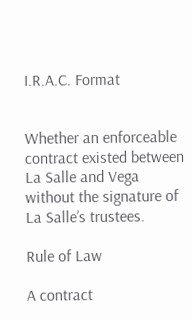I.R.A.C. Format


Whether an enforceable contract existed between La Salle and Vega without the signature of La Salle’s trustees.

Rule of Law

A contract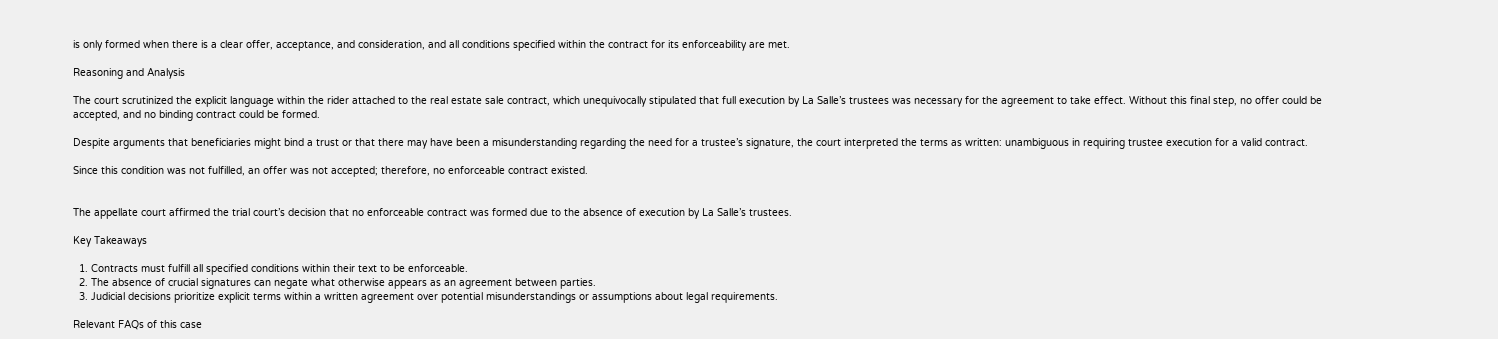is only formed when there is a clear offer, acceptance, and consideration, and all conditions specified within the contract for its enforceability are met.

Reasoning and Analysis

The court scrutinized the explicit language within the rider attached to the real estate sale contract, which unequivocally stipulated that full execution by La Salle’s trustees was necessary for the agreement to take effect. Without this final step, no offer could be accepted, and no binding contract could be formed.

Despite arguments that beneficiaries might bind a trust or that there may have been a misunderstanding regarding the need for a trustee’s signature, the court interpreted the terms as written: unambiguous in requiring trustee execution for a valid contract.

Since this condition was not fulfilled, an offer was not accepted; therefore, no enforceable contract existed.


The appellate court affirmed the trial court’s decision that no enforceable contract was formed due to the absence of execution by La Salle’s trustees.

Key Takeaways

  1. Contracts must fulfill all specified conditions within their text to be enforceable.
  2. The absence of crucial signatures can negate what otherwise appears as an agreement between parties.
  3. Judicial decisions prioritize explicit terms within a written agreement over potential misunderstandings or assumptions about legal requirements.

Relevant FAQs of this case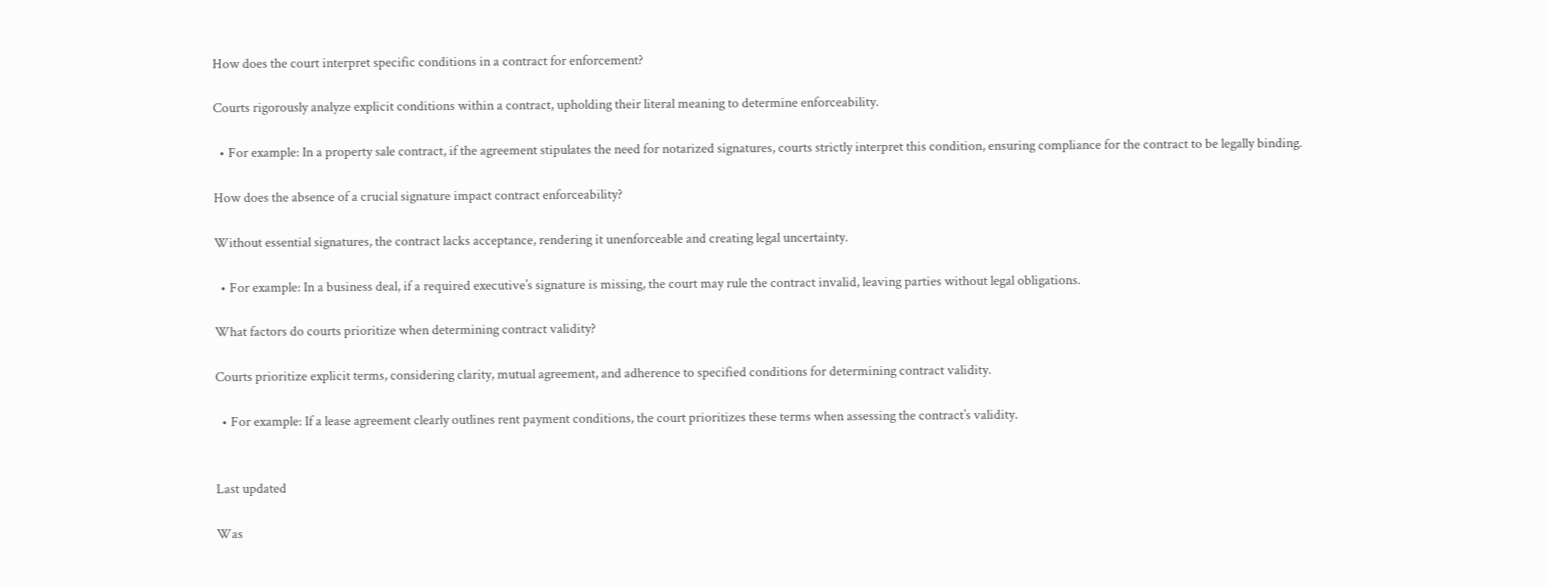How does the court interpret specific conditions in a contract for enforcement?

Courts rigorously analyze explicit conditions within a contract, upholding their literal meaning to determine enforceability.

  • For example: In a property sale contract, if the agreement stipulates the need for notarized signatures, courts strictly interpret this condition, ensuring compliance for the contract to be legally binding.

How does the absence of a crucial signature impact contract enforceability?

Without essential signatures, the contract lacks acceptance, rendering it unenforceable and creating legal uncertainty.

  • For example: In a business deal, if a required executive’s signature is missing, the court may rule the contract invalid, leaving parties without legal obligations.

What factors do courts prioritize when determining contract validity?

Courts prioritize explicit terms, considering clarity, mutual agreement, and adherence to specified conditions for determining contract validity.

  • For example: If a lease agreement clearly outlines rent payment conditions, the court prioritizes these terms when assessing the contract’s validity.


Last updated

Was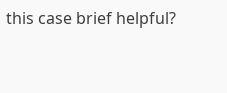this case brief helpful?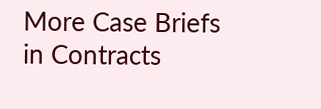More Case Briefs in Contracts